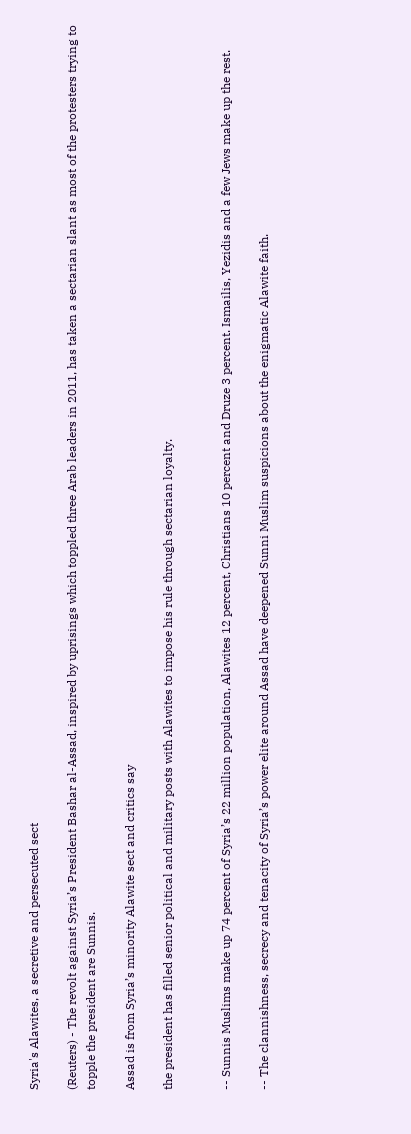Syria's Alawites, a secretive and persecuted sect

(Reuters) - The revolt against Syria’s President Bashar al-Assad, inspired by uprisings which toppled three Arab leaders in 2011, has taken a sectarian slant as most of the protesters trying to topple the president are Sunnis.

Assad is from Syria’s minority Alawite sect and critics say

the president has filled senior political and military posts with Alawites to impose his rule through sectarian loyalty.


-- Sunnis Muslims make up 74 percent of Syria’s 22 million population, Alawites 12 percent, Christians 10 percent and Druze 3 percent. Ismailis, Yezidis and a few Jews make up the rest.

-- The clannishness, secrecy and tenacity of Syria’s power elite around Assad have deepened Sunni Muslim suspicions about the enigmatic Alawite faith.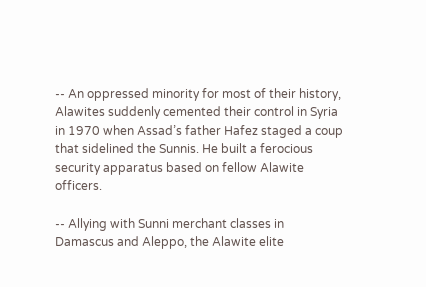-- An oppressed minority for most of their history, Alawites suddenly cemented their control in Syria in 1970 when Assad’s father Hafez staged a coup that sidelined the Sunnis. He built a ferocious security apparatus based on fellow Alawite officers.

-- Allying with Sunni merchant classes in Damascus and Aleppo, the Alawite elite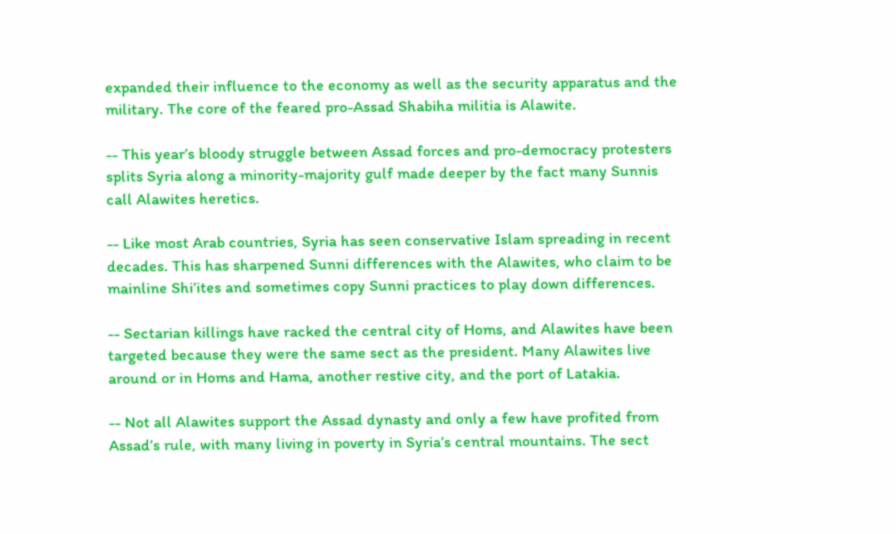expanded their influence to the economy as well as the security apparatus and the military. The core of the feared pro-Assad Shabiha militia is Alawite.

-- This year’s bloody struggle between Assad forces and pro-democracy protesters splits Syria along a minority-majority gulf made deeper by the fact many Sunnis call Alawites heretics.

-- Like most Arab countries, Syria has seen conservative Islam spreading in recent decades. This has sharpened Sunni differences with the Alawites, who claim to be mainline Shi’ites and sometimes copy Sunni practices to play down differences.

-- Sectarian killings have racked the central city of Homs, and Alawites have been targeted because they were the same sect as the president. Many Alawites live around or in Homs and Hama, another restive city, and the port of Latakia.

-- Not all Alawites support the Assad dynasty and only a few have profited from Assad’s rule, with many living in poverty in Syria’s central mountains. The sect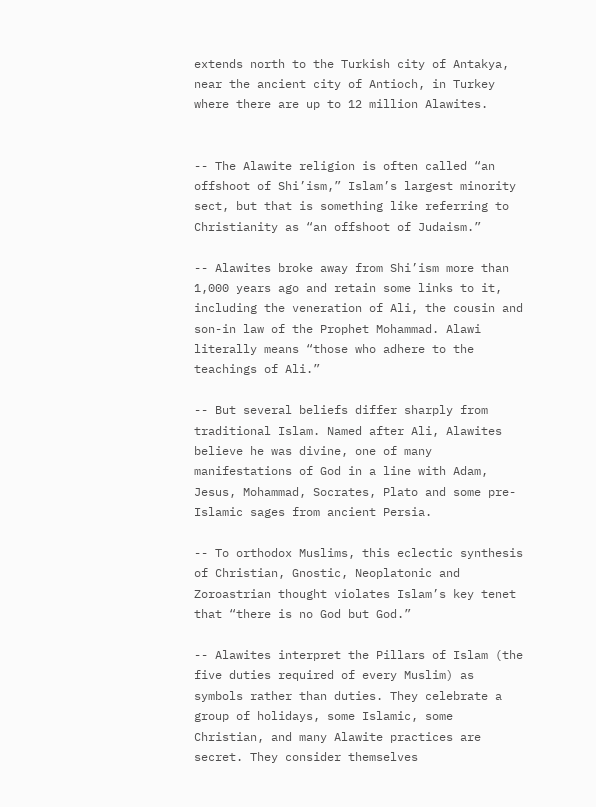extends north to the Turkish city of Antakya, near the ancient city of Antioch, in Turkey where there are up to 12 million Alawites.


-- The Alawite religion is often called “an offshoot of Shi’ism,” Islam’s largest minority sect, but that is something like referring to Christianity as “an offshoot of Judaism.”

-- Alawites broke away from Shi’ism more than 1,000 years ago and retain some links to it, including the veneration of Ali, the cousin and son-in law of the Prophet Mohammad. Alawi literally means “those who adhere to the teachings of Ali.”

-- But several beliefs differ sharply from traditional Islam. Named after Ali, Alawites believe he was divine, one of many manifestations of God in a line with Adam, Jesus, Mohammad, Socrates, Plato and some pre-Islamic sages from ancient Persia.

-- To orthodox Muslims, this eclectic synthesis of Christian, Gnostic, Neoplatonic and Zoroastrian thought violates Islam’s key tenet that “there is no God but God.”

-- Alawites interpret the Pillars of Islam (the five duties required of every Muslim) as symbols rather than duties. They celebrate a group of holidays, some Islamic, some Christian, and many Alawite practices are secret. They consider themselves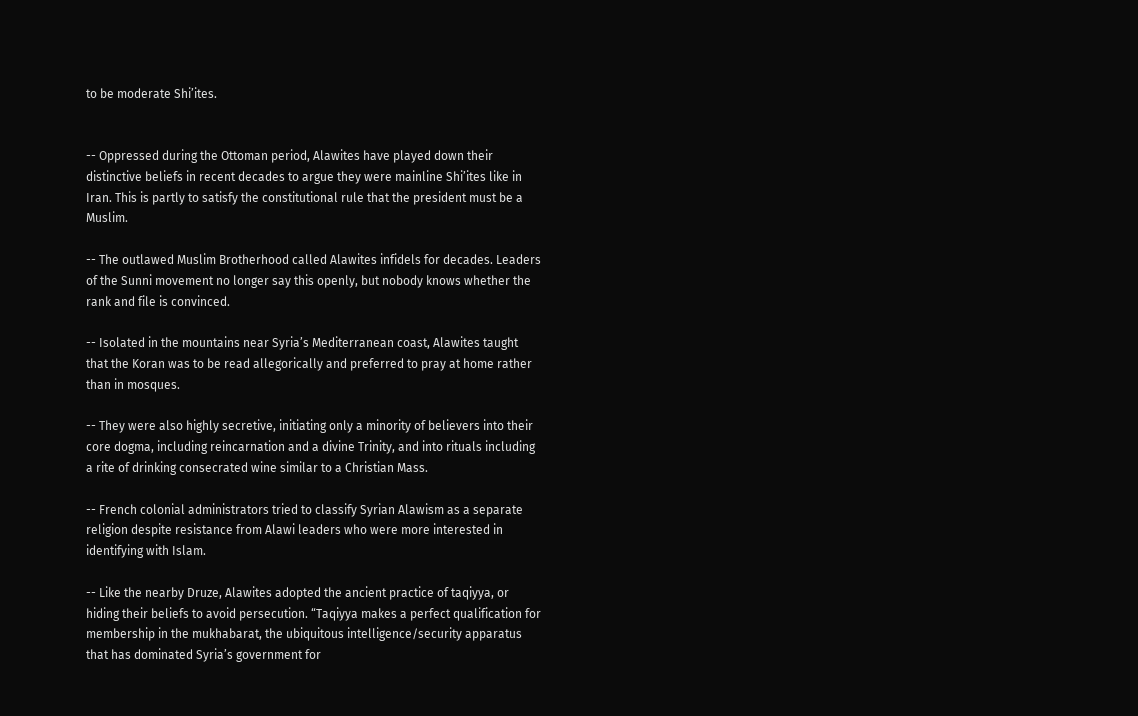to be moderate Shi’ites.


-- Oppressed during the Ottoman period, Alawites have played down their distinctive beliefs in recent decades to argue they were mainline Shi’ites like in Iran. This is partly to satisfy the constitutional rule that the president must be a Muslim.

-- The outlawed Muslim Brotherhood called Alawites infidels for decades. Leaders of the Sunni movement no longer say this openly, but nobody knows whether the rank and file is convinced.

-- Isolated in the mountains near Syria’s Mediterranean coast, Alawites taught that the Koran was to be read allegorically and preferred to pray at home rather than in mosques.

-- They were also highly secretive, initiating only a minority of believers into their core dogma, including reincarnation and a divine Trinity, and into rituals including a rite of drinking consecrated wine similar to a Christian Mass.

-- French colonial administrators tried to classify Syrian Alawism as a separate religion despite resistance from Alawi leaders who were more interested in identifying with Islam.

-- Like the nearby Druze, Alawites adopted the ancient practice of taqiyya, or hiding their beliefs to avoid persecution. “Taqiyya makes a perfect qualification for membership in the mukhabarat, the ubiquitous intelligence/security apparatus that has dominated Syria’s government for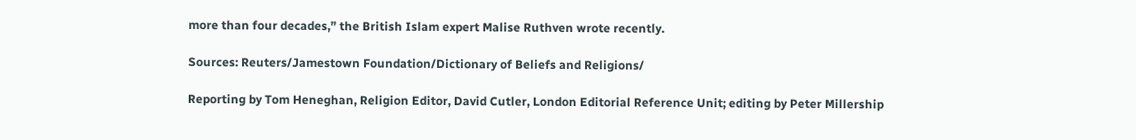more than four decades,” the British Islam expert Malise Ruthven wrote recently.

Sources: Reuters/Jamestown Foundation/Dictionary of Beliefs and Religions/

Reporting by Tom Heneghan, Religion Editor, David Cutler, London Editorial Reference Unit; editing by Peter Millership